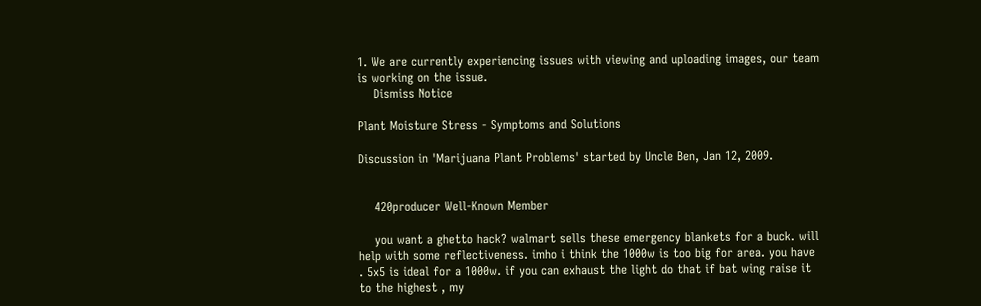1. We are currently experiencing issues with viewing and uploading images, our team is working on the issue.
    Dismiss Notice

Plant Moisture Stress - Symptoms and Solutions

Discussion in 'Marijuana Plant Problems' started by Uncle Ben, Jan 12, 2009.


    420producer Well-Known Member

    you want a ghetto hack? walmart sells these emergency blankets for a buck. will help with some reflectiveness. imho i think the 1000w is too big for area. you have . 5x5 is ideal for a 1000w. if you can exhaust the light do that if bat wing raise it to the highest , my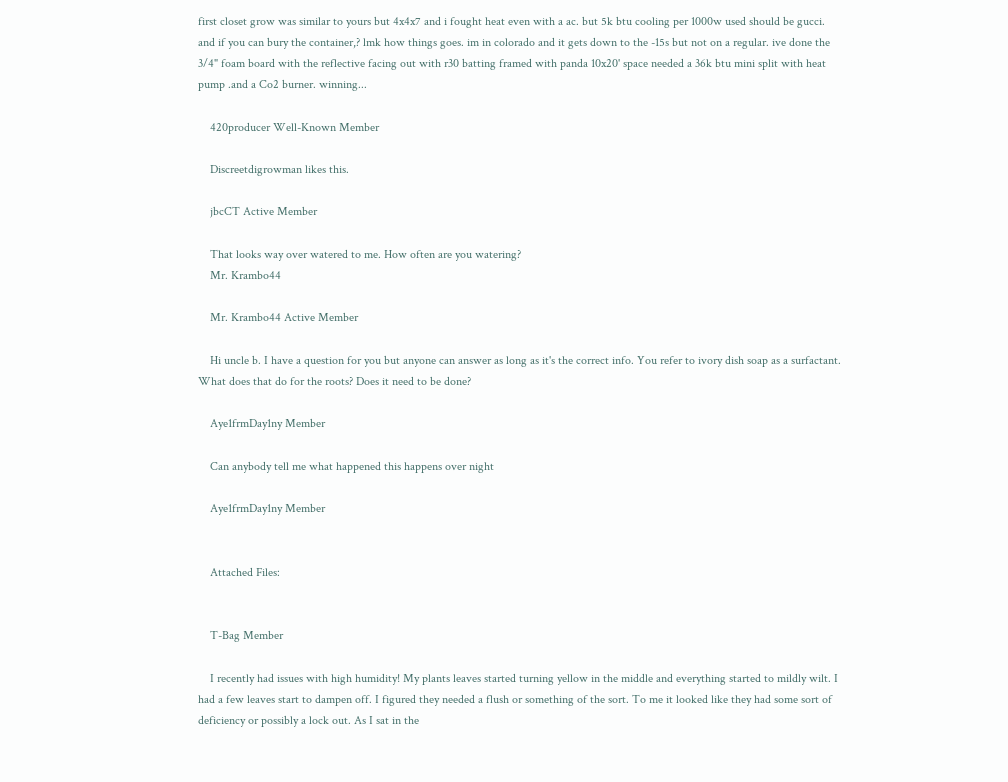first closet grow was similar to yours but 4x4x7 and i fought heat even with a ac. but 5k btu cooling per 1000w used should be gucci. and if you can bury the container,? lmk how things goes. im in colorado and it gets down to the -15s but not on a regular. ive done the 3/4" foam board with the reflective facing out with r30 batting framed with panda 10x20' space needed a 36k btu mini split with heat pump .and a Co2 burner. winning...

    420producer Well-Known Member

    Discreetdigrowman likes this.

    jbcCT Active Member

    That looks way over watered to me. How often are you watering?
    Mr. Krambo44

    Mr. Krambo44 Active Member

    Hi uncle b. I have a question for you but anyone can answer as long as it's the correct info. You refer to ivory dish soap as a surfactant. What does that do for the roots? Does it need to be done?

    Aye1frmDay1ny Member

    Can anybody tell me what happened this happens over night

    Aye1frmDay1ny Member


    Attached Files:


    T-Bag Member

    I recently had issues with high humidity! My plants leaves started turning yellow in the middle and everything started to mildly wilt. I had a few leaves start to dampen off. I figured they needed a flush or something of the sort. To me it looked like they had some sort of deficiency or possibly a lock out. As I sat in the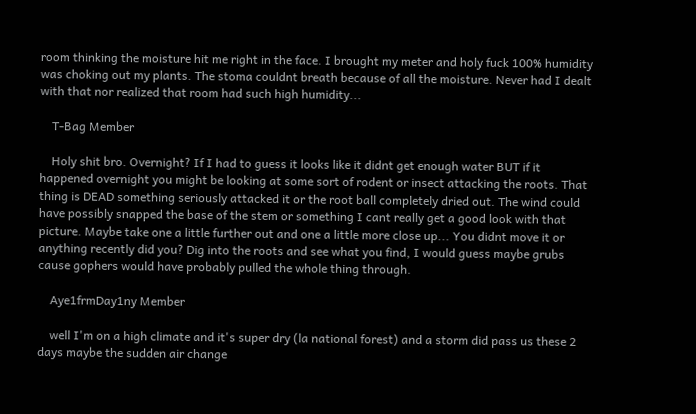room thinking the moisture hit me right in the face. I brought my meter and holy fuck 100% humidity was choking out my plants. The stoma couldnt breath because of all the moisture. Never had I dealt with that nor realized that room had such high humidity...

    T-Bag Member

    Holy shit bro. Overnight? If I had to guess it looks like it didnt get enough water BUT if it happened overnight you might be looking at some sort of rodent or insect attacking the roots. That thing is DEAD something seriously attacked it or the root ball completely dried out. The wind could have possibly snapped the base of the stem or something I cant really get a good look with that picture. Maybe take one a little further out and one a little more close up... You didnt move it or anything recently did you? Dig into the roots and see what you find, I would guess maybe grubs cause gophers would have probably pulled the whole thing through.

    Aye1frmDay1ny Member

    well I'm on a high climate and it's super dry (la national forest) and a storm did pass us these 2 days maybe the sudden air change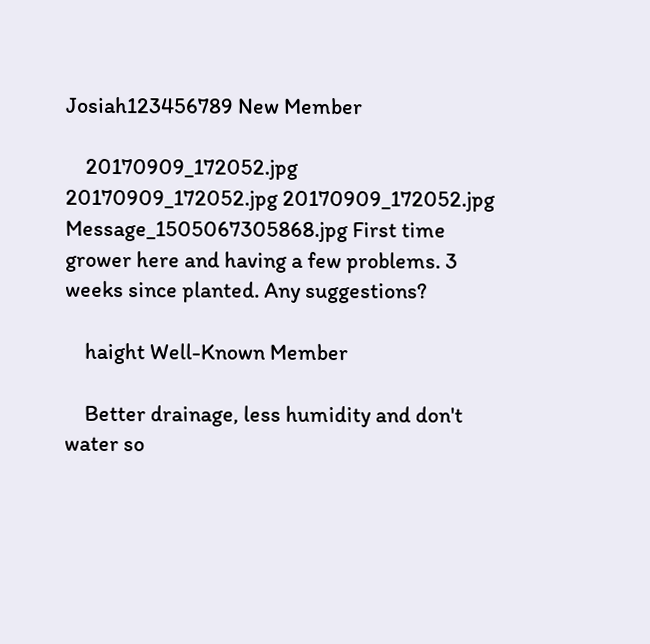Josiah123456789 New Member

    20170909_172052.jpg 20170909_172052.jpg 20170909_172052.jpg Message_1505067305868.jpg First time grower here and having a few problems. 3 weeks since planted. Any suggestions?

    haight Well-Known Member

    Better drainage, less humidity and don't water so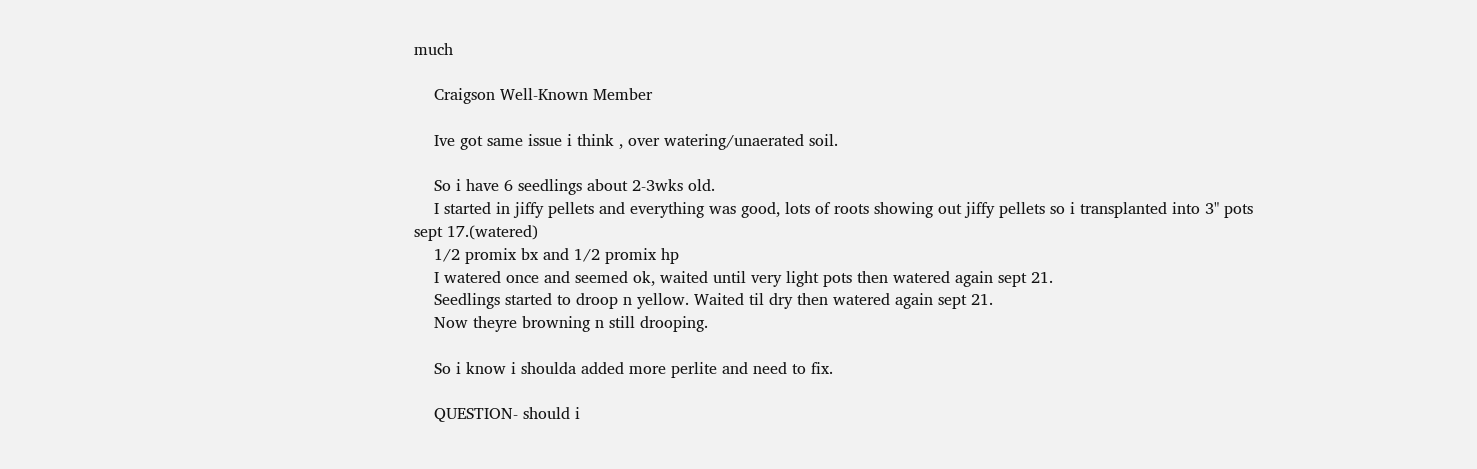much

    Craigson Well-Known Member

    Ive got same issue i think , over watering/unaerated soil.

    So i have 6 seedlings about 2-3wks old.
    I started in jiffy pellets and everything was good, lots of roots showing out jiffy pellets so i transplanted into 3" pots sept 17.(watered)
    1/2 promix bx and 1/2 promix hp
    I watered once and seemed ok, waited until very light pots then watered again sept 21.
    Seedlings started to droop n yellow. Waited til dry then watered again sept 21.
    Now theyre browning n still drooping.

    So i know i shoulda added more perlite and need to fix.

    QUESTION- should i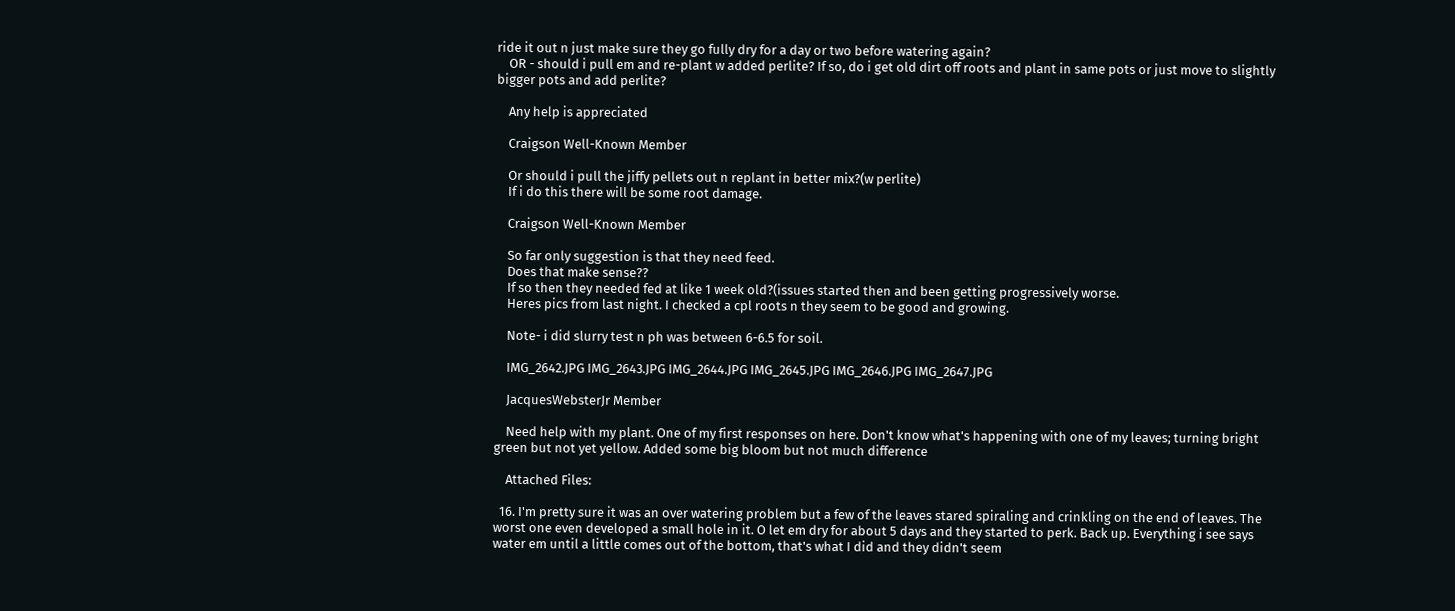ride it out n just make sure they go fully dry for a day or two before watering again?
    OR - should i pull em and re-plant w added perlite? If so, do i get old dirt off roots and plant in same pots or just move to slightly bigger pots and add perlite?

    Any help is appreciated

    Craigson Well-Known Member

    Or should i pull the jiffy pellets out n replant in better mix?(w perlite)
    If i do this there will be some root damage.

    Craigson Well-Known Member

    So far only suggestion is that they need feed.
    Does that make sense??
    If so then they needed fed at like 1 week old?(issues started then and been getting progressively worse.
    Heres pics from last night. I checked a cpl roots n they seem to be good and growing.

    Note- i did slurry test n ph was between 6-6.5 for soil.

    IMG_2642.JPG IMG_2643.JPG IMG_2644.JPG IMG_2645.JPG IMG_2646.JPG IMG_2647.JPG

    JacquesWebsterJr Member

    Need help with my plant. One of my first responses on here. Don't know what's happening with one of my leaves; turning bright green but not yet yellow. Added some big bloom but not much difference

    Attached Files:

  16. I'm pretty sure it was an over watering problem but a few of the leaves stared spiraling and crinkling on the end of leaves. The worst one even developed a small hole in it. O let em dry for about 5 days and they started to perk. Back up. Everything i see says water em until a little comes out of the bottom, that's what I did and they didn't seem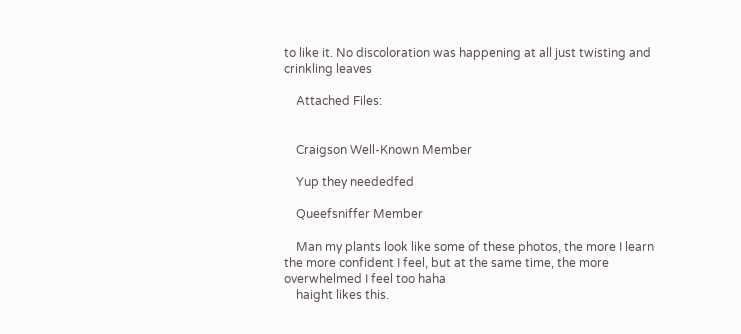to like it. No discoloration was happening at all just twisting and crinkling leaves

    Attached Files:


    Craigson Well-Known Member

    Yup they neededfed

    Queefsniffer Member

    Man my plants look like some of these photos, the more I learn the more confident I feel, but at the same time, the more overwhelmed I feel too haha
    haight likes this.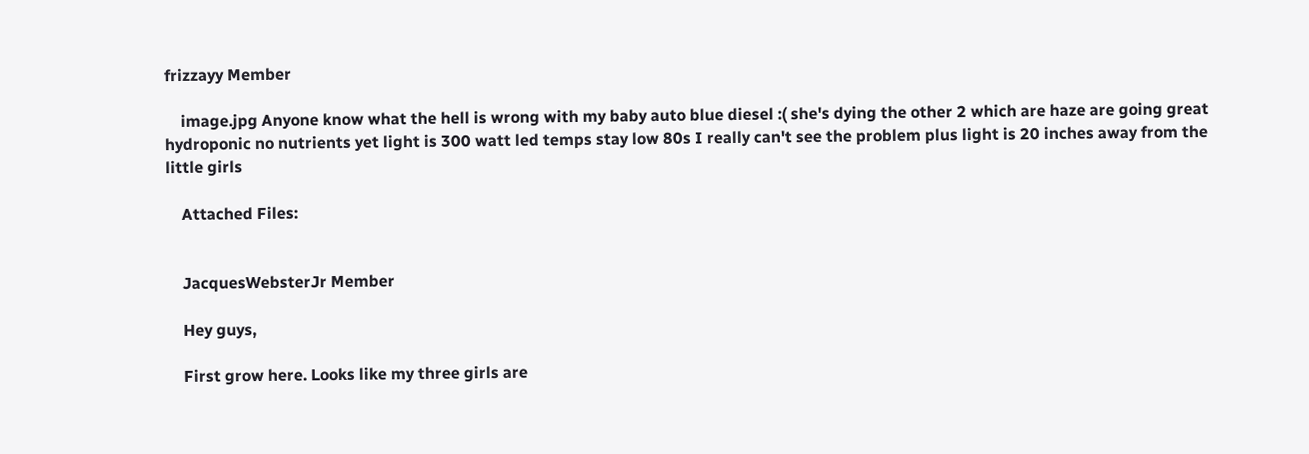frizzayy Member

    image.jpg Anyone know what the hell is wrong with my baby auto blue diesel :( she's dying the other 2 which are haze are going great hydroponic no nutrients yet light is 300 watt led temps stay low 80s I really can't see the problem plus light is 20 inches away from the little girls

    Attached Files:


    JacquesWebsterJr Member

    Hey guys,

    First grow here. Looks like my three girls are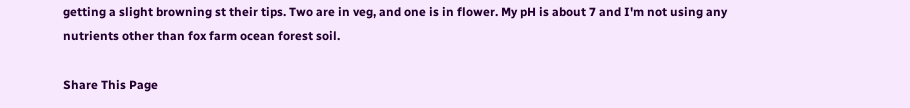getting a slight browning st their tips. Two are in veg, and one is in flower. My pH is about 7 and I'm not using any nutrients other than fox farm ocean forest soil.

Share This Page